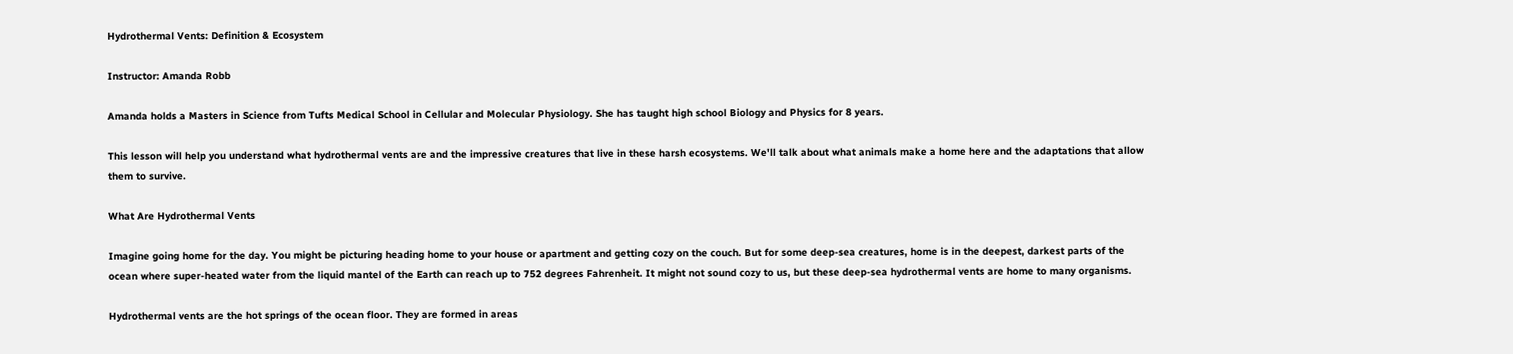Hydrothermal Vents: Definition & Ecosystem

Instructor: Amanda Robb

Amanda holds a Masters in Science from Tufts Medical School in Cellular and Molecular Physiology. She has taught high school Biology and Physics for 8 years.

This lesson will help you understand what hydrothermal vents are and the impressive creatures that live in these harsh ecosystems. We'll talk about what animals make a home here and the adaptations that allow them to survive.

What Are Hydrothermal Vents

Imagine going home for the day. You might be picturing heading home to your house or apartment and getting cozy on the couch. But for some deep-sea creatures, home is in the deepest, darkest parts of the ocean where super-heated water from the liquid mantel of the Earth can reach up to 752 degrees Fahrenheit. It might not sound cozy to us, but these deep-sea hydrothermal vents are home to many organisms.

Hydrothermal vents are the hot springs of the ocean floor. They are formed in areas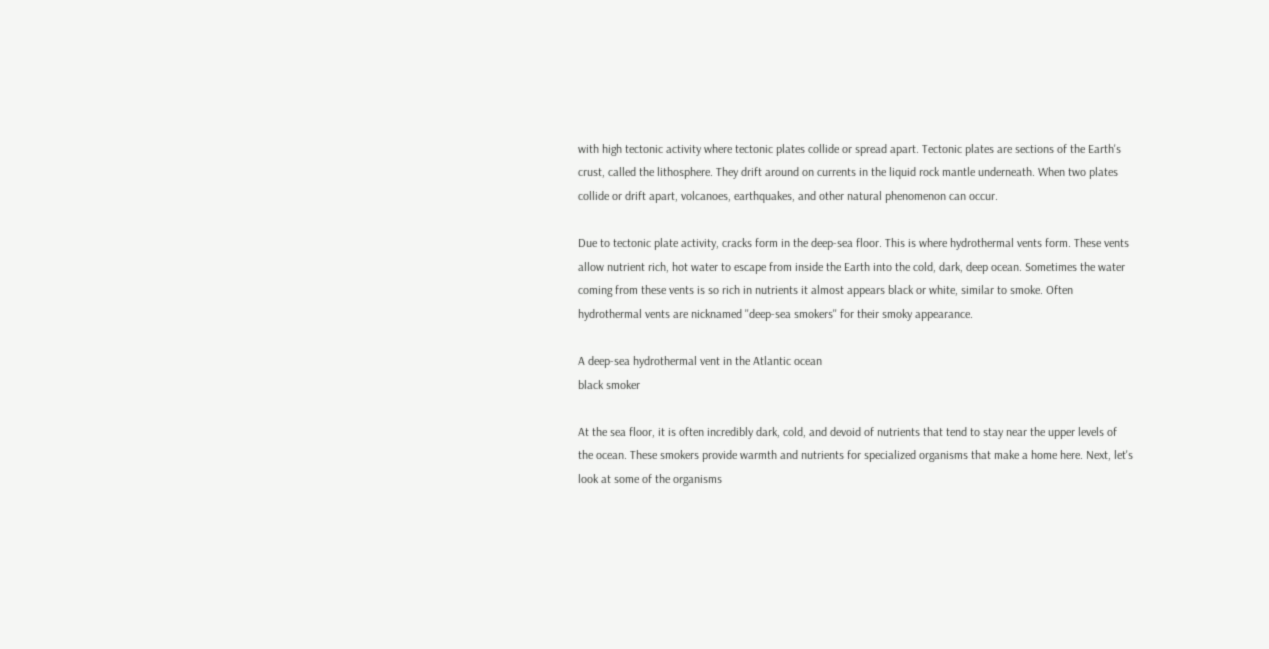with high tectonic activity where tectonic plates collide or spread apart. Tectonic plates are sections of the Earth's crust, called the lithosphere. They drift around on currents in the liquid rock mantle underneath. When two plates collide or drift apart, volcanoes, earthquakes, and other natural phenomenon can occur.

Due to tectonic plate activity, cracks form in the deep-sea floor. This is where hydrothermal vents form. These vents allow nutrient rich, hot water to escape from inside the Earth into the cold, dark, deep ocean. Sometimes the water coming from these vents is so rich in nutrients it almost appears black or white, similar to smoke. Often hydrothermal vents are nicknamed ''deep-sea smokers'' for their smoky appearance.

A deep-sea hydrothermal vent in the Atlantic ocean
black smoker

At the sea floor, it is often incredibly dark, cold, and devoid of nutrients that tend to stay near the upper levels of the ocean. These smokers provide warmth and nutrients for specialized organisms that make a home here. Next, let's look at some of the organisms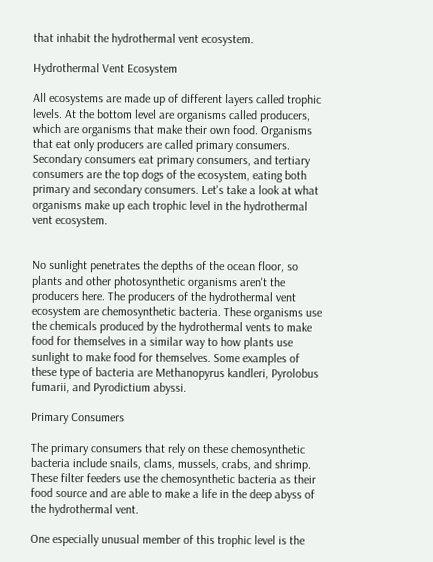that inhabit the hydrothermal vent ecosystem.

Hydrothermal Vent Ecosystem

All ecosystems are made up of different layers called trophic levels. At the bottom level are organisms called producers, which are organisms that make their own food. Organisms that eat only producers are called primary consumers. Secondary consumers eat primary consumers, and tertiary consumers are the top dogs of the ecosystem, eating both primary and secondary consumers. Let's take a look at what organisms make up each trophic level in the hydrothermal vent ecosystem.


No sunlight penetrates the depths of the ocean floor, so plants and other photosynthetic organisms aren't the producers here. The producers of the hydrothermal vent ecosystem are chemosynthetic bacteria. These organisms use the chemicals produced by the hydrothermal vents to make food for themselves in a similar way to how plants use sunlight to make food for themselves. Some examples of these type of bacteria are Methanopyrus kandleri, Pyrolobus fumarii, and Pyrodictium abyssi.

Primary Consumers

The primary consumers that rely on these chemosynthetic bacteria include snails, clams, mussels, crabs, and shrimp. These filter feeders use the chemosynthetic bacteria as their food source and are able to make a life in the deep abyss of the hydrothermal vent.

One especially unusual member of this trophic level is the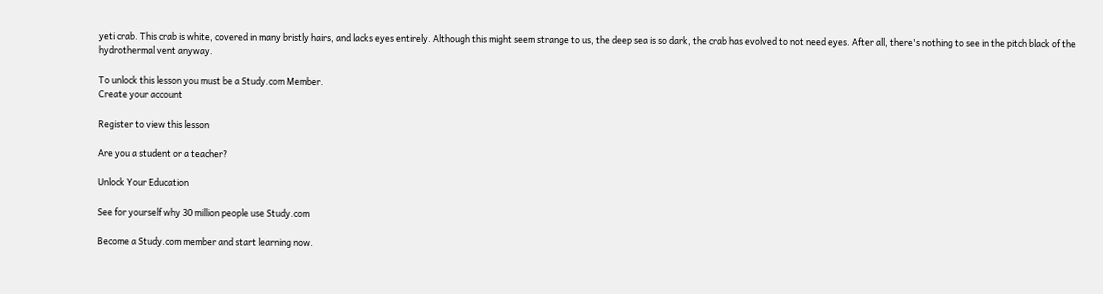yeti crab. This crab is white, covered in many bristly hairs, and lacks eyes entirely. Although this might seem strange to us, the deep sea is so dark, the crab has evolved to not need eyes. After all, there's nothing to see in the pitch black of the hydrothermal vent anyway.

To unlock this lesson you must be a Study.com Member.
Create your account

Register to view this lesson

Are you a student or a teacher?

Unlock Your Education

See for yourself why 30 million people use Study.com

Become a Study.com member and start learning now.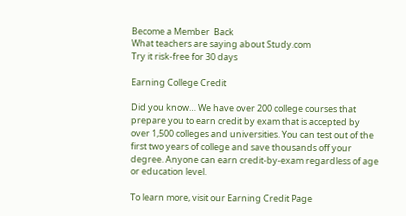Become a Member  Back
What teachers are saying about Study.com
Try it risk-free for 30 days

Earning College Credit

Did you know… We have over 200 college courses that prepare you to earn credit by exam that is accepted by over 1,500 colleges and universities. You can test out of the first two years of college and save thousands off your degree. Anyone can earn credit-by-exam regardless of age or education level.

To learn more, visit our Earning Credit Page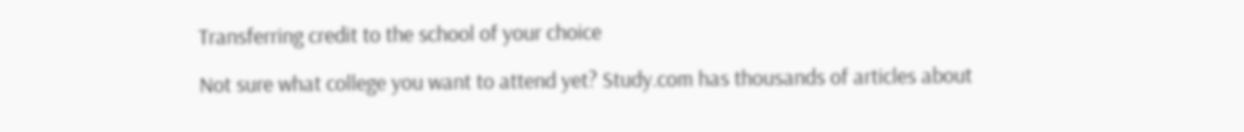Transferring credit to the school of your choice

Not sure what college you want to attend yet? Study.com has thousands of articles about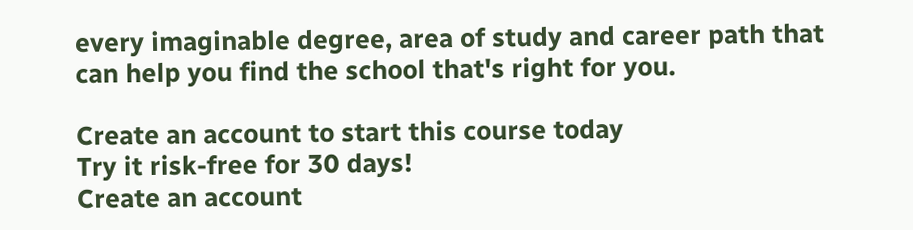every imaginable degree, area of study and career path that can help you find the school that's right for you.

Create an account to start this course today
Try it risk-free for 30 days!
Create an account